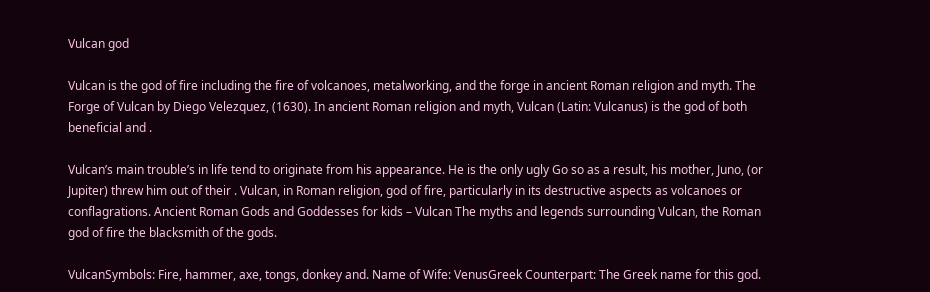Vulcan god

Vulcan is the god of fire including the fire of volcanoes, metalworking, and the forge in ancient Roman religion and myth. The Forge of Vulcan by Diego Velezquez, (1630). In ancient Roman religion and myth, Vulcan (Latin: Vulcanus) is the god of both beneficial and .

Vulcan’s main trouble’s in life tend to originate from his appearance. He is the only ugly Go so as a result, his mother, Juno, (or Jupiter) threw him out of their . Vulcan, in Roman religion, god of fire, particularly in its destructive aspects as volcanoes or conflagrations. Ancient Roman Gods and Goddesses for kids – Vulcan The myths and legends surrounding Vulcan, the Roman god of fire the blacksmith of the gods.

VulcanSymbols: Fire, hammer, axe, tongs, donkey and. Name of Wife: VenusGreek Counterpart: The Greek name for this god.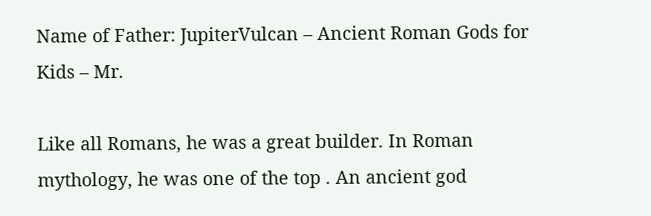Name of Father: JupiterVulcan – Ancient Roman Gods for Kids – Mr.

Like all Romans, he was a great builder. In Roman mythology, he was one of the top . An ancient god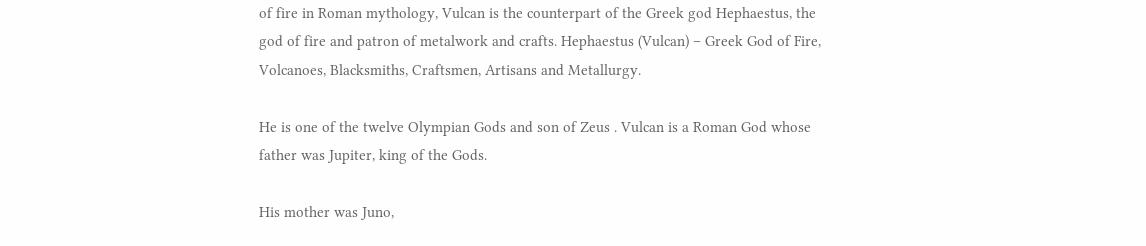of fire in Roman mythology, Vulcan is the counterpart of the Greek god Hephaestus, the god of fire and patron of metalwork and crafts. Hephaestus (Vulcan) – Greek God of Fire, Volcanoes, Blacksmiths, Craftsmen, Artisans and Metallurgy.

He is one of the twelve Olympian Gods and son of Zeus . Vulcan is a Roman God whose father was Jupiter, king of the Gods.

His mother was Juno,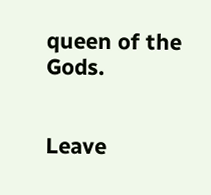queen of the Gods.


Leave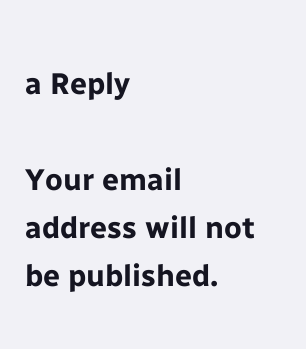a Reply

Your email address will not be published.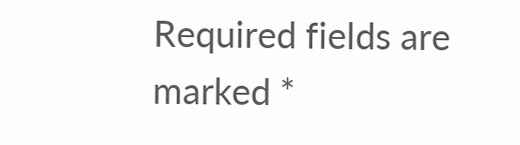Required fields are marked *